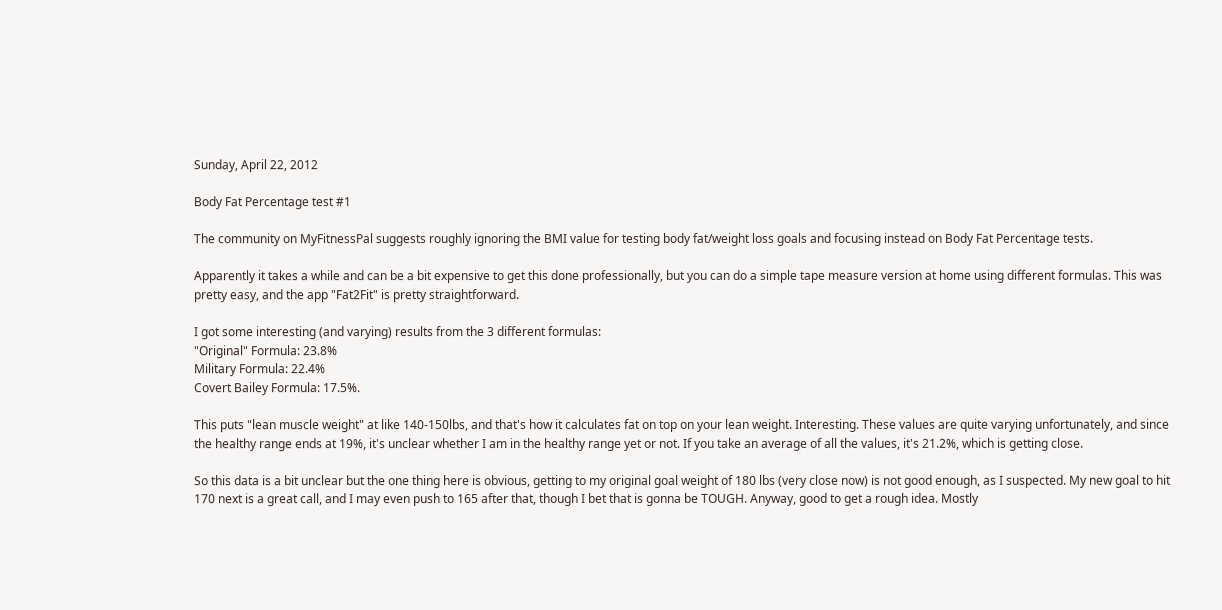Sunday, April 22, 2012

Body Fat Percentage test #1

The community on MyFitnessPal suggests roughly ignoring the BMI value for testing body fat/weight loss goals and focusing instead on Body Fat Percentage tests.

Apparently it takes a while and can be a bit expensive to get this done professionally, but you can do a simple tape measure version at home using different formulas. This was pretty easy, and the app "Fat2Fit" is pretty straightforward.

I got some interesting (and varying) results from the 3 different formulas:
"Original" Formula: 23.8%
Military Formula: 22.4%
Covert Bailey Formula: 17.5%.

This puts "lean muscle weight" at like 140-150lbs, and that's how it calculates fat on top on your lean weight. Interesting. These values are quite varying unfortunately, and since the healthy range ends at 19%, it's unclear whether I am in the healthy range yet or not. If you take an average of all the values, it's 21.2%, which is getting close.

So this data is a bit unclear but the one thing here is obvious, getting to my original goal weight of 180 lbs (very close now) is not good enough, as I suspected. My new goal to hit 170 next is a great call, and I may even push to 165 after that, though I bet that is gonna be TOUGH. Anyway, good to get a rough idea. Mostly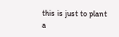this is just to plant a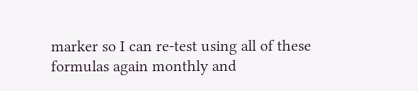marker so I can re-test using all of these formulas again monthly and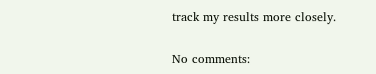track my results more closely.

No comments: